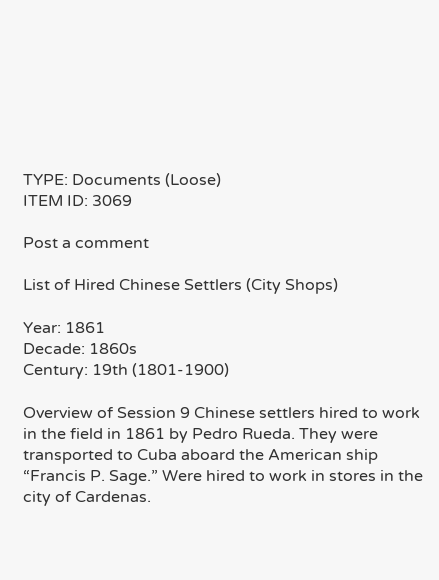TYPE: Documents (Loose)
ITEM ID: 3069

Post a comment

List of Hired Chinese Settlers (City Shops)

Year: 1861
Decade: 1860s
Century: 19th (1801-1900)

Overview of Session 9 Chinese settlers hired to work in the field in 1861 by Pedro Rueda. They were transported to Cuba aboard the American ship “Francis P. Sage.” Were hired to work in stores in the city of Cardenas.